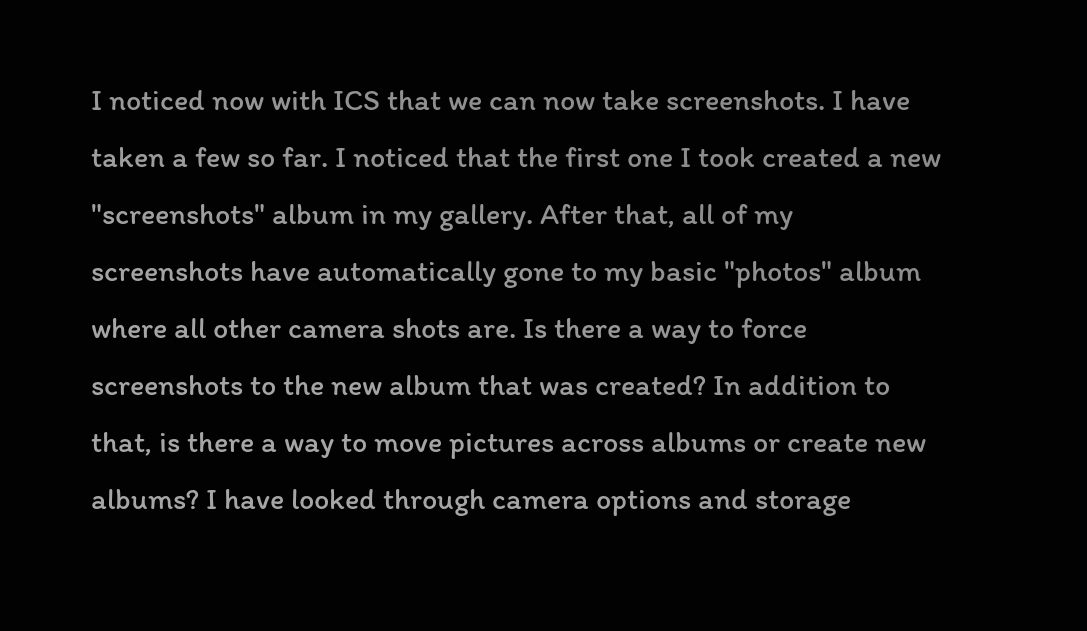I noticed now with ICS that we can now take screenshots. I have taken a few so far. I noticed that the first one I took created a new "screenshots" album in my gallery. After that, all of my screenshots have automatically gone to my basic "photos" album where all other camera shots are. Is there a way to force screenshots to the new album that was created? In addition to that, is there a way to move pictures across albums or create new albums? I have looked through camera options and storage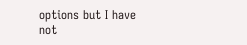options but I have not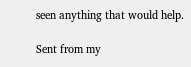seen anything that would help.

Sent from my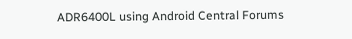ADR6400L using Android Central Forums